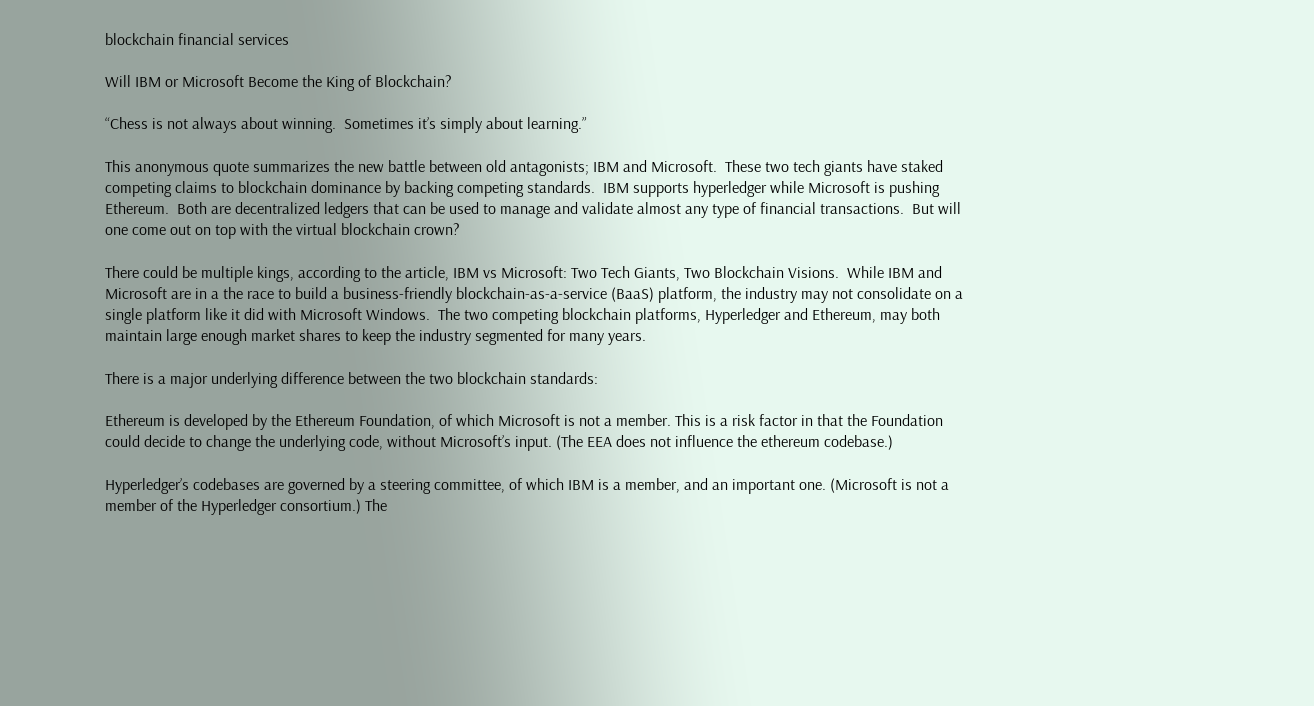blockchain financial services

Will IBM or Microsoft Become the King of Blockchain?

“Chess is not always about winning.  Sometimes it’s simply about learning.”

This anonymous quote summarizes the new battle between old antagonists; IBM and Microsoft.  These two tech giants have staked competing claims to blockchain dominance by backing competing standards.  IBM supports hyperledger while Microsoft is pushing Ethereum.  Both are decentralized ledgers that can be used to manage and validate almost any type of financial transactions.  But will one come out on top with the virtual blockchain crown?

There could be multiple kings, according to the article, IBM vs Microsoft: Two Tech Giants, Two Blockchain Visions.  While IBM and Microsoft are in a the race to build a business-friendly blockchain-as-a-service (BaaS) platform, the industry may not consolidate on a single platform like it did with Microsoft Windows.  The two competing blockchain platforms, Hyperledger and Ethereum, may both maintain large enough market shares to keep the industry segmented for many years.

There is a major underlying difference between the two blockchain standards:

Ethereum is developed by the Ethereum Foundation, of which Microsoft is not a member. This is a risk factor in that the Foundation could decide to change the underlying code, without Microsoft’s input. (The EEA does not influence the ethereum codebase.)

Hyperledger’s codebases are governed by a steering committee, of which IBM is a member, and an important one. (Microsoft is not a member of the Hyperledger consortium.) The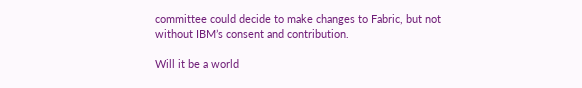committee could decide to make changes to Fabric, but not without IBM’s consent and contribution.

Will it be a world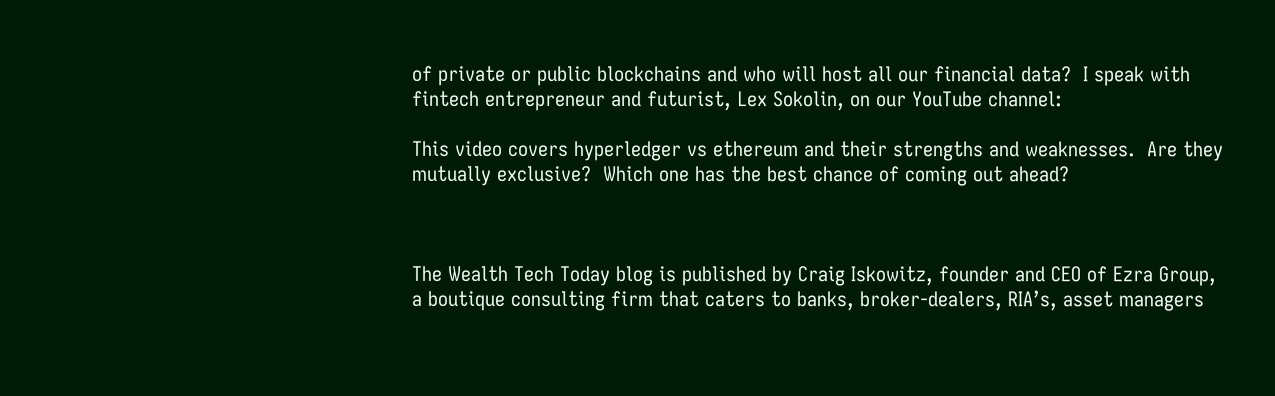of private or public blockchains and who will host all our financial data?  I speak with fintech entrepreneur and futurist, Lex Sokolin, on our YouTube channel:

This video covers hyperledger vs ethereum and their strengths and weaknesses.  Are they mutually exclusive?  Which one has the best chance of coming out ahead?



The Wealth Tech Today blog is published by Craig Iskowitz, founder and CEO of Ezra Group, a boutique consulting firm that caters to banks, broker-dealers, RIA’s, asset managers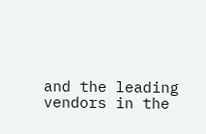and the leading vendors in the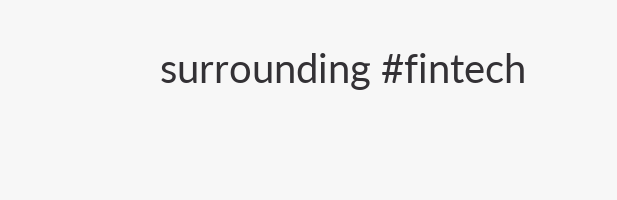surrounding #fintech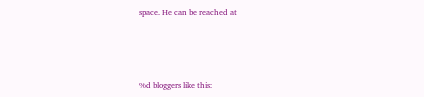space. He can be reached at




%d bloggers like this: